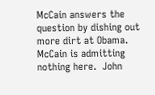McCain answers the question by dishing out more dirt at Obama.  McCain is admitting nothing here.  John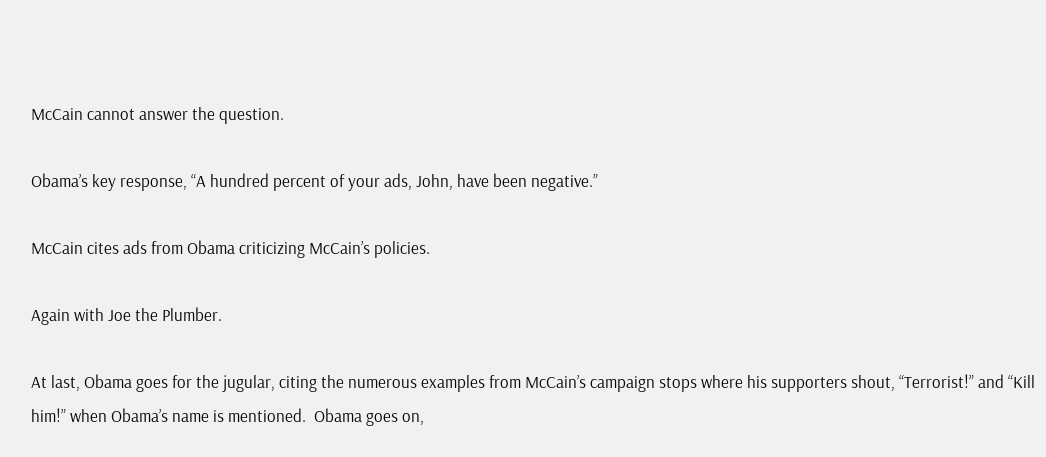McCain cannot answer the question.

Obama’s key response, “A hundred percent of your ads, John, have been negative.”

McCain cites ads from Obama criticizing McCain’s policies.

Again with Joe the Plumber.

At last, Obama goes for the jugular, citing the numerous examples from McCain’s campaign stops where his supporters shout, “Terrorist!” and “Kill him!” when Obama’s name is mentioned.  Obama goes on,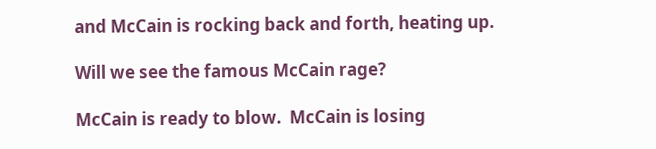and McCain is rocking back and forth, heating up.

Will we see the famous McCain rage?

McCain is ready to blow.  McCain is losing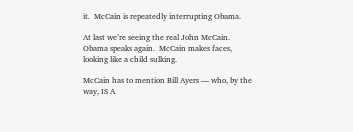it.  McCain is repeatedly interrupting Obama.

At last we’re seeing the real John McCain.  Obama speaks again.  McCain makes faces, looking like a child sulking.

McCain has to mention Bill Ayers — who, by the way, IS A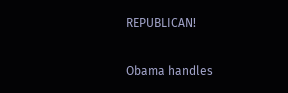REPUBLICAN!

Obama handles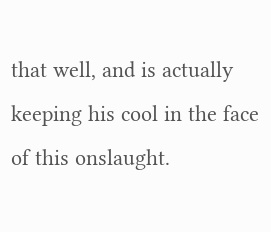that well, and is actually keeping his cool in the face of this onslaught.